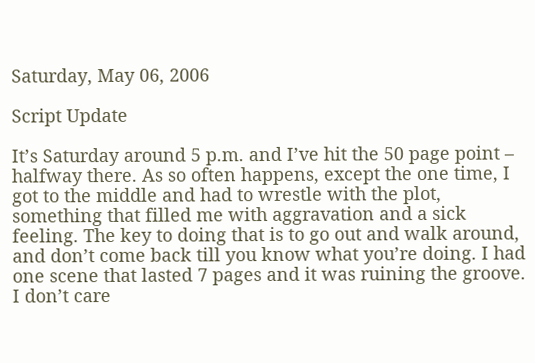Saturday, May 06, 2006

Script Update

It’s Saturday around 5 p.m. and I’ve hit the 50 page point – halfway there. As so often happens, except the one time, I got to the middle and had to wrestle with the plot, something that filled me with aggravation and a sick feeling. The key to doing that is to go out and walk around, and don’t come back till you know what you’re doing. I had one scene that lasted 7 pages and it was ruining the groove. I don’t care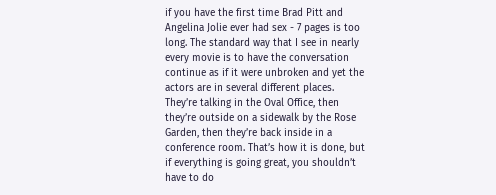if you have the first time Brad Pitt and Angelina Jolie ever had sex - 7 pages is too long. The standard way that I see in nearly every movie is to have the conversation continue as if it were unbroken and yet the actors are in several different places. They’re talking in the Oval Office, then they’re outside on a sidewalk by the Rose Garden, then they’re back inside in a conference room. That’s how it is done, but if everything is going great, you shouldn’t have to do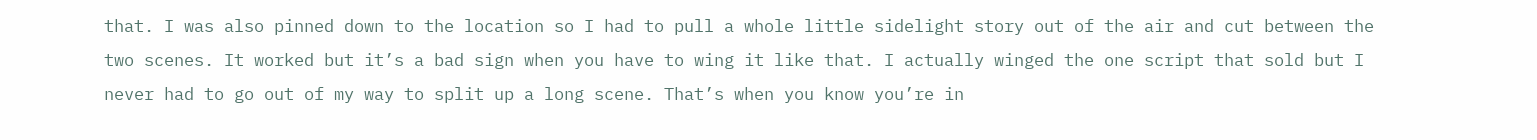that. I was also pinned down to the location so I had to pull a whole little sidelight story out of the air and cut between the two scenes. It worked but it’s a bad sign when you have to wing it like that. I actually winged the one script that sold but I never had to go out of my way to split up a long scene. That’s when you know you’re in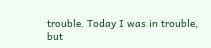trouble. Today I was in trouble, but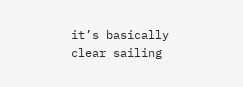it’s basically clear sailing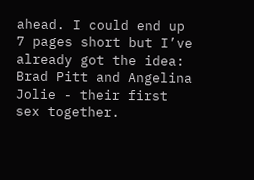ahead. I could end up 7 pages short but I’ve already got the idea: Brad Pitt and Angelina Jolie - their first sex together.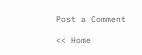Post a Comment

<< Home